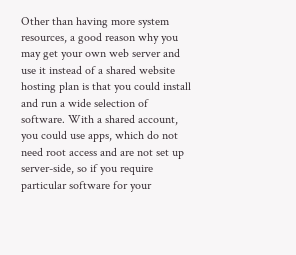Other than having more system resources, a good reason why you may get your own web server and use it instead of a shared website hosting plan is that you could install and run a wide selection of software. With a shared account, you could use apps, which do not need root access and are not set up server-side, so if you require particular software for your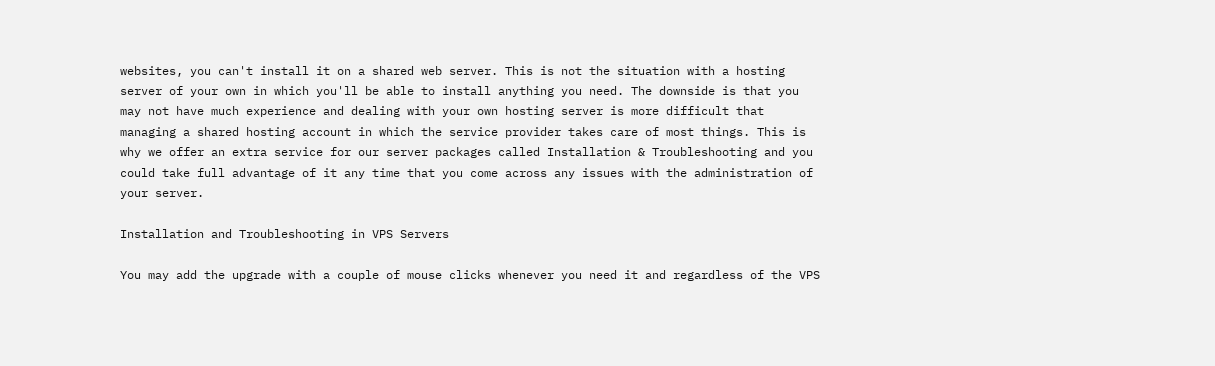websites, you can't install it on a shared web server. This is not the situation with a hosting server of your own in which you'll be able to install anything you need. The downside is that you may not have much experience and dealing with your own hosting server is more difficult that managing a shared hosting account in which the service provider takes care of most things. This is why we offer an extra service for our server packages called Installation & Troubleshooting and you could take full advantage of it any time that you come across any issues with the administration of your server.

Installation and Troubleshooting in VPS Servers

You may add the upgrade with a couple of mouse clicks whenever you need it and regardless of the VPS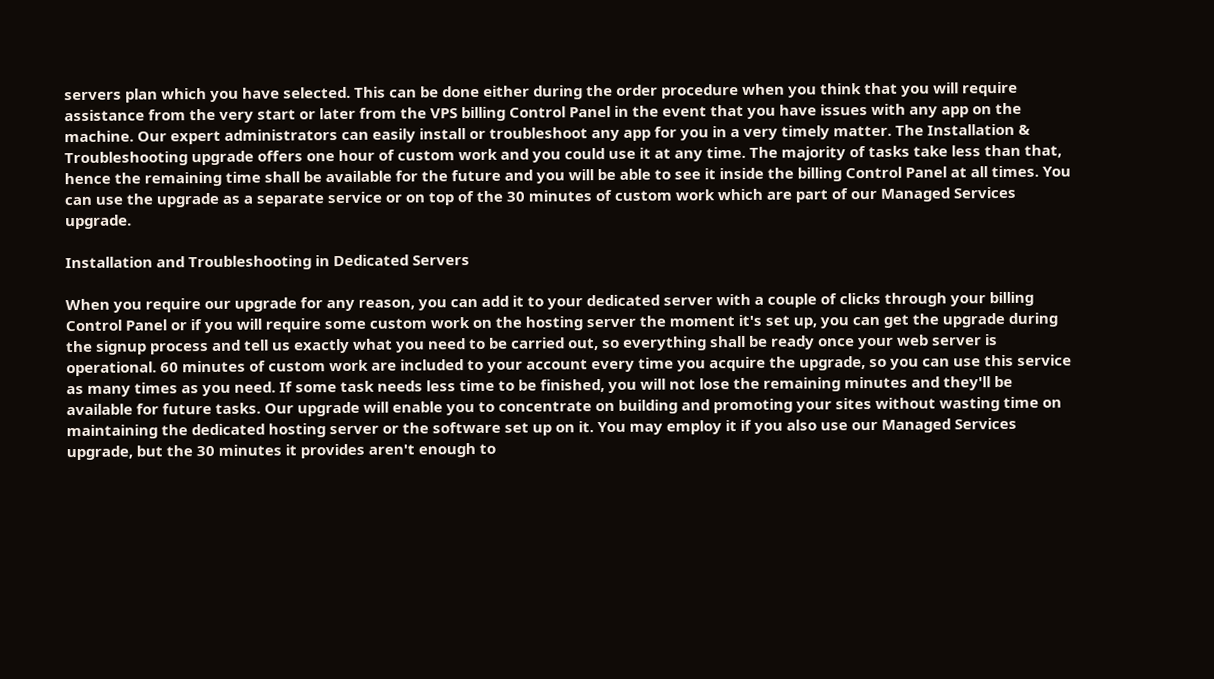servers plan which you have selected. This can be done either during the order procedure when you think that you will require assistance from the very start or later from the VPS billing Control Panel in the event that you have issues with any app on the machine. Our expert administrators can easily install or troubleshoot any app for you in a very timely matter. The Installation & Troubleshooting upgrade offers one hour of custom work and you could use it at any time. The majority of tasks take less than that, hence the remaining time shall be available for the future and you will be able to see it inside the billing Control Panel at all times. You can use the upgrade as a separate service or on top of the 30 minutes of custom work which are part of our Managed Services upgrade.

Installation and Troubleshooting in Dedicated Servers

When you require our upgrade for any reason, you can add it to your dedicated server with a couple of clicks through your billing Control Panel or if you will require some custom work on the hosting server the moment it's set up, you can get the upgrade during the signup process and tell us exactly what you need to be carried out, so everything shall be ready once your web server is operational. 60 minutes of custom work are included to your account every time you acquire the upgrade, so you can use this service as many times as you need. If some task needs less time to be finished, you will not lose the remaining minutes and they'll be available for future tasks. Our upgrade will enable you to concentrate on building and promoting your sites without wasting time on maintaining the dedicated hosting server or the software set up on it. You may employ it if you also use our Managed Services upgrade, but the 30 minutes it provides aren't enough to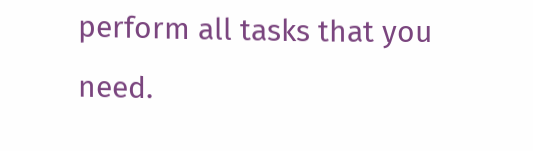perform all tasks that you need.